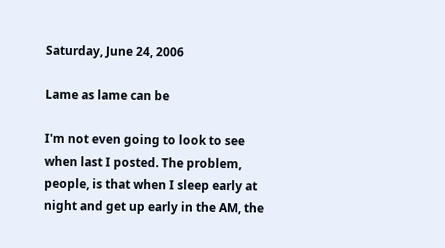Saturday, June 24, 2006

Lame as lame can be

I'm not even going to look to see when last I posted. The problem, people, is that when I sleep early at night and get up early in the AM, the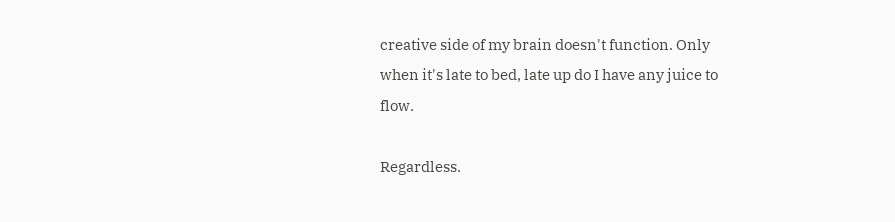creative side of my brain doesn't function. Only when it's late to bed, late up do I have any juice to flow.

Regardless.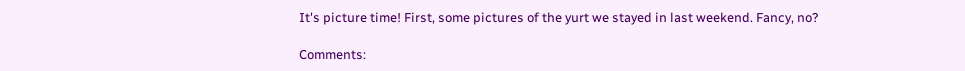It's picture time! First, some pictures of the yurt we stayed in last weekend. Fancy, no?

Comments: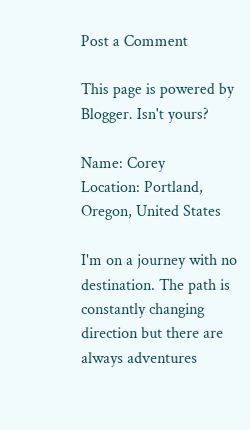Post a Comment

This page is powered by Blogger. Isn't yours?

Name: Corey
Location: Portland, Oregon, United States

I'm on a journey with no destination. The path is constantly changing direction but there are always adventures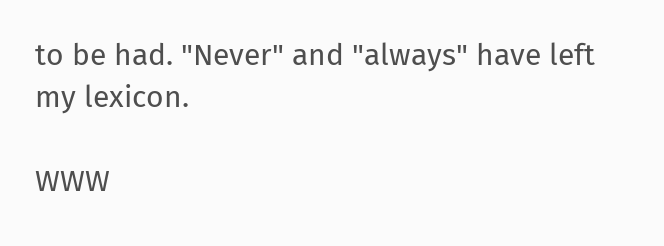to be had. "Never" and "always" have left my lexicon.

WWW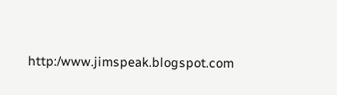http:/www.jimspeak.blogspot.com